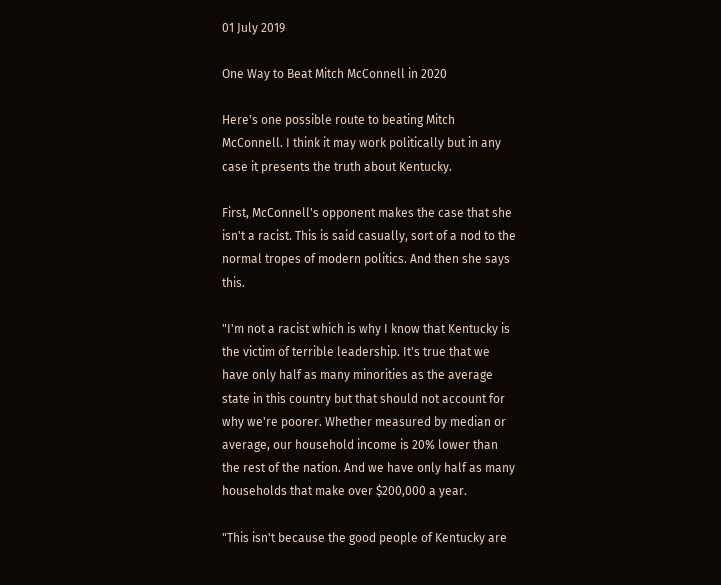01 July 2019

One Way to Beat Mitch McConnell in 2020

Here's one possible route to beating Mitch McConnell. I think it may work politically but in any case it presents the truth about Kentucky.

First, McConnell's opponent makes the case that she isn't a racist. This is said casually, sort of a nod to the normal tropes of modern politics. And then she says this.

"I'm not a racist which is why I know that Kentucky is the victim of terrible leadership. It's true that we have only half as many minorities as the average state in this country but that should not account for why we're poorer. Whether measured by median or average, our household income is 20% lower than the rest of the nation. And we have only half as many households that make over $200,000 a year.

"This isn't because the good people of Kentucky are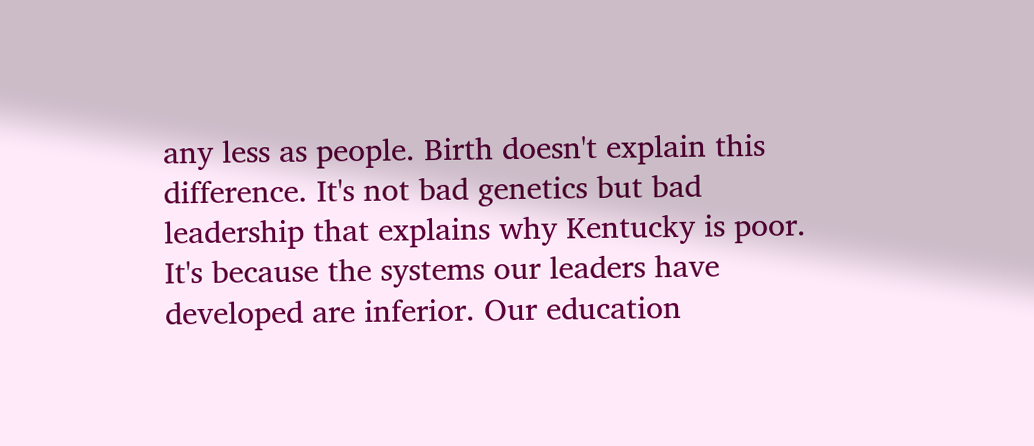any less as people. Birth doesn't explain this difference. It's not bad genetics but bad leadership that explains why Kentucky is poor. It's because the systems our leaders have developed are inferior. Our education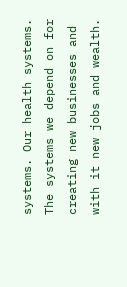systems. Our health systems. The systems we depend on for creating new businesses and with it new jobs and wealth.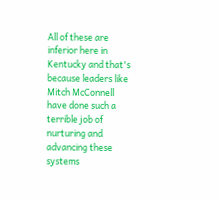All of these are inferior here in Kentucky and that's because leaders like Mitch McConnell have done such a terrible job of nurturing and advancing these systems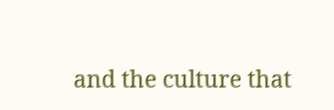and the culture that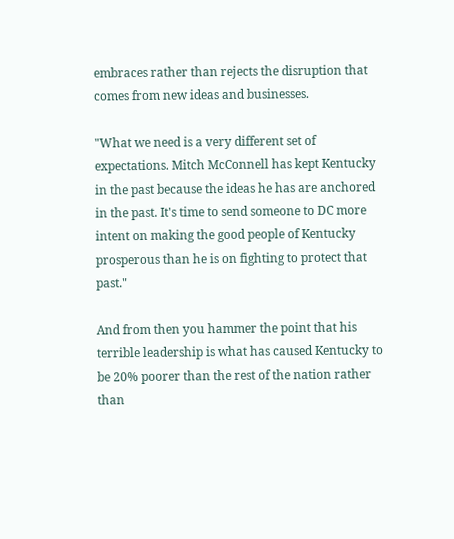embraces rather than rejects the disruption that comes from new ideas and businesses.

"What we need is a very different set of expectations. Mitch McConnell has kept Kentucky in the past because the ideas he has are anchored in the past. It's time to send someone to DC more intent on making the good people of Kentucky prosperous than he is on fighting to protect that past."

And from then you hammer the point that his terrible leadership is what has caused Kentucky to be 20% poorer than the rest of the nation rather than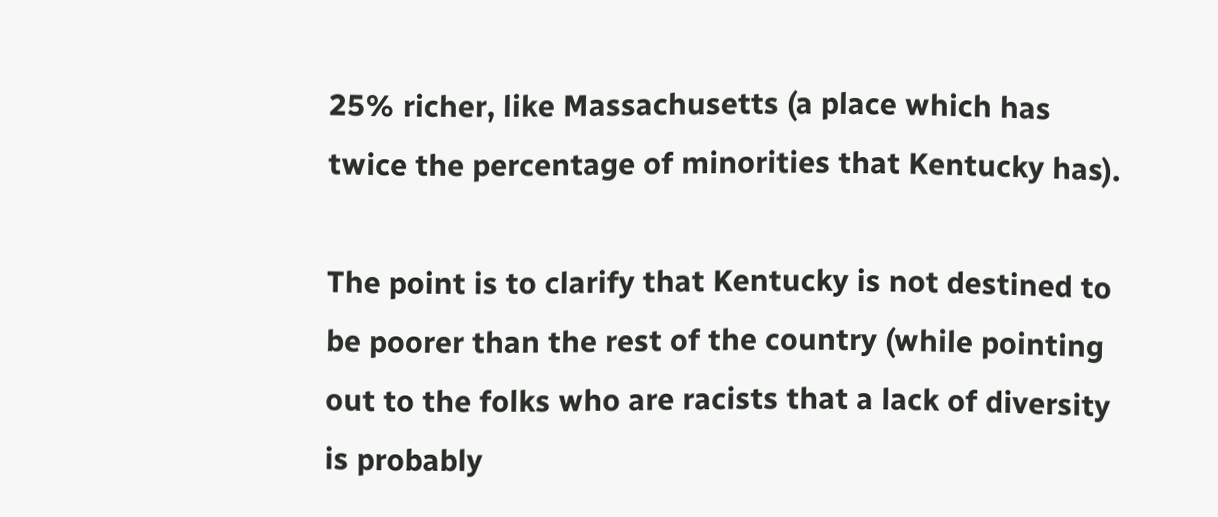25% richer, like Massachusetts (a place which has twice the percentage of minorities that Kentucky has).

The point is to clarify that Kentucky is not destined to be poorer than the rest of the country (while pointing out to the folks who are racists that a lack of diversity is probably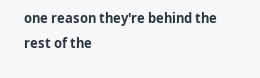one reason they're behind the rest of the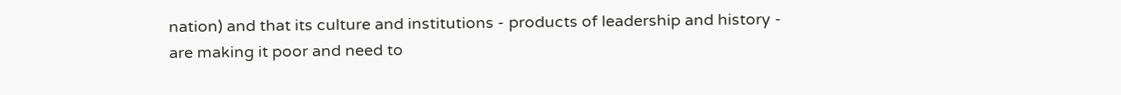nation) and that its culture and institutions - products of leadership and history - are making it poor and need to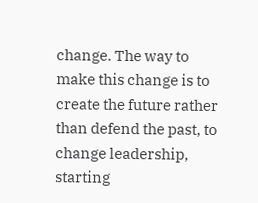change. The way to make this change is to create the future rather than defend the past, to change leadership, starting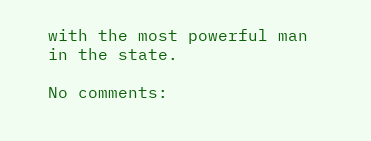with the most powerful man in the state.

No comments: